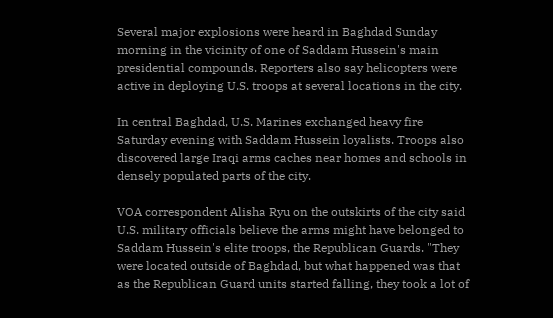Several major explosions were heard in Baghdad Sunday morning in the vicinity of one of Saddam Hussein's main presidential compounds. Reporters also say helicopters were active in deploying U.S. troops at several locations in the city.

In central Baghdad, U.S. Marines exchanged heavy fire Saturday evening with Saddam Hussein loyalists. Troops also discovered large Iraqi arms caches near homes and schools in densely populated parts of the city.

VOA correspondent Alisha Ryu on the outskirts of the city said U.S. military officials believe the arms might have belonged to Saddam Hussein's elite troops, the Republican Guards. "They were located outside of Baghdad, but what happened was that as the Republican Guard units started falling, they took a lot of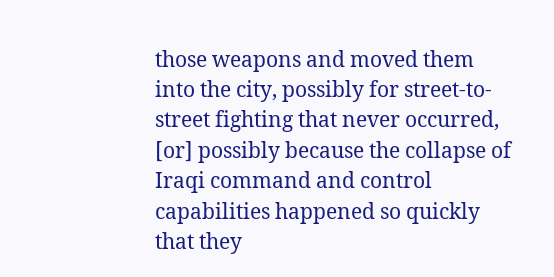those weapons and moved them into the city, possibly for street-to-street fighting that never occurred, [or] possibly because the collapse of Iraqi command and control capabilities happened so quickly that they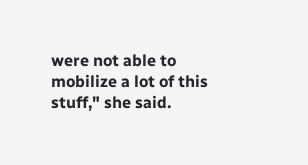were not able to mobilize a lot of this stuff," she said.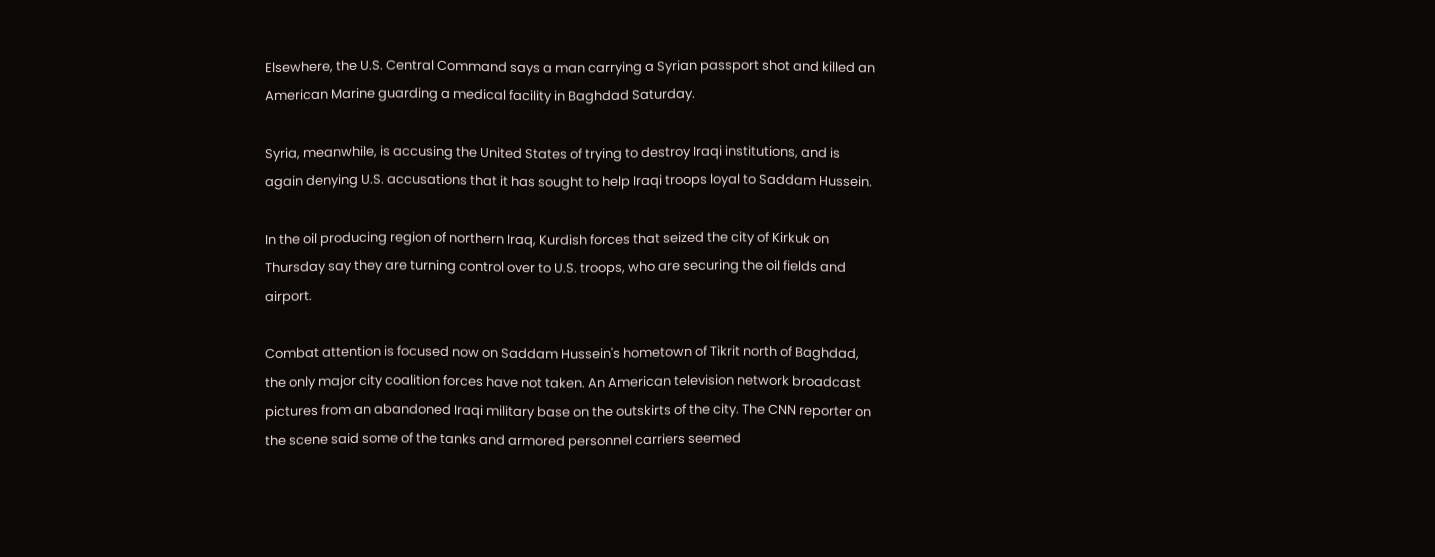Elsewhere, the U.S. Central Command says a man carrying a Syrian passport shot and killed an American Marine guarding a medical facility in Baghdad Saturday.

Syria, meanwhile, is accusing the United States of trying to destroy Iraqi institutions, and is again denying U.S. accusations that it has sought to help Iraqi troops loyal to Saddam Hussein.

In the oil producing region of northern Iraq, Kurdish forces that seized the city of Kirkuk on Thursday say they are turning control over to U.S. troops, who are securing the oil fields and airport.

Combat attention is focused now on Saddam Hussein's hometown of Tikrit north of Baghdad, the only major city coalition forces have not taken. An American television network broadcast pictures from an abandoned Iraqi military base on the outskirts of the city. The CNN reporter on the scene said some of the tanks and armored personnel carriers seemed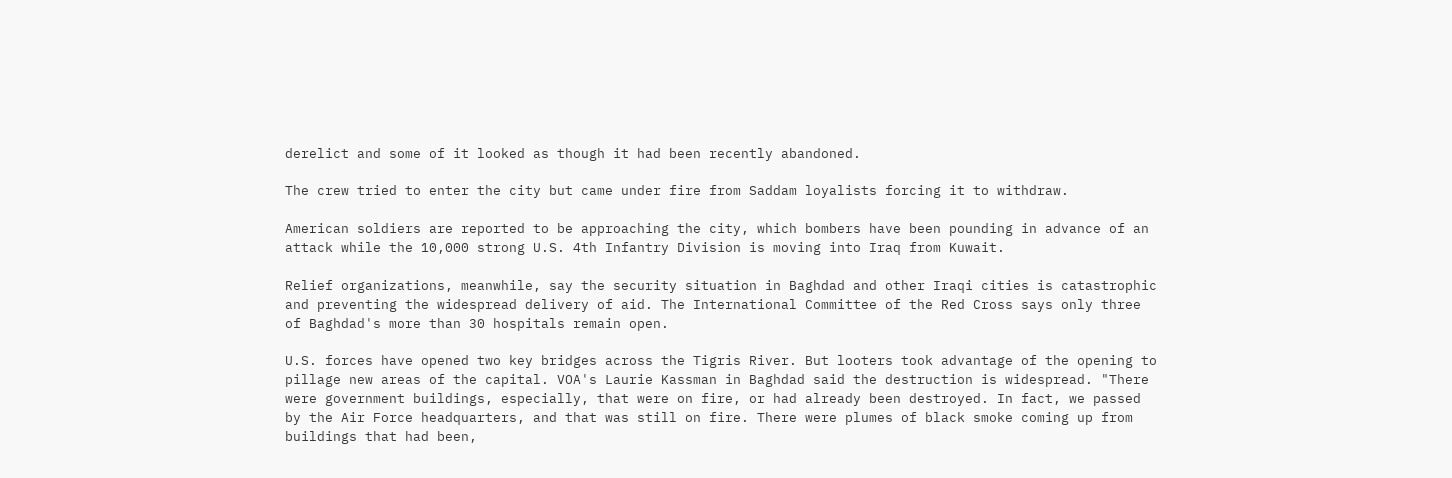derelict and some of it looked as though it had been recently abandoned.

The crew tried to enter the city but came under fire from Saddam loyalists forcing it to withdraw.

American soldiers are reported to be approaching the city, which bombers have been pounding in advance of an attack while the 10,000 strong U.S. 4th Infantry Division is moving into Iraq from Kuwait.

Relief organizations, meanwhile, say the security situation in Baghdad and other Iraqi cities is catastrophic and preventing the widespread delivery of aid. The International Committee of the Red Cross says only three of Baghdad's more than 30 hospitals remain open.

U.S. forces have opened two key bridges across the Tigris River. But looters took advantage of the opening to pillage new areas of the capital. VOA's Laurie Kassman in Baghdad said the destruction is widespread. "There were government buildings, especially, that were on fire, or had already been destroyed. In fact, we passed by the Air Force headquarters, and that was still on fire. There were plumes of black smoke coming up from buildings that had been,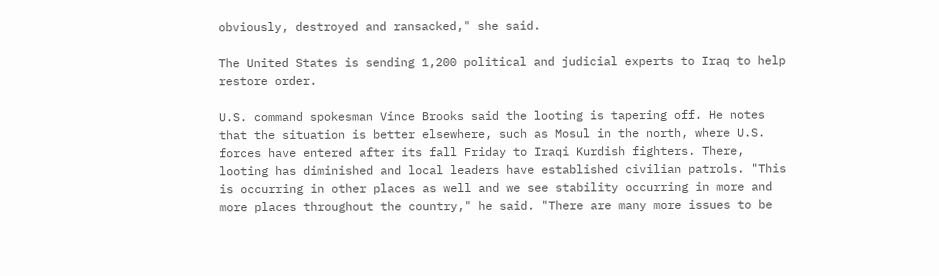obviously, destroyed and ransacked," she said.

The United States is sending 1,200 political and judicial experts to Iraq to help restore order.

U.S. command spokesman Vince Brooks said the looting is tapering off. He notes that the situation is better elsewhere, such as Mosul in the north, where U.S. forces have entered after its fall Friday to Iraqi Kurdish fighters. There, looting has diminished and local leaders have established civilian patrols. "This is occurring in other places as well and we see stability occurring in more and more places throughout the country," he said. "There are many more issues to be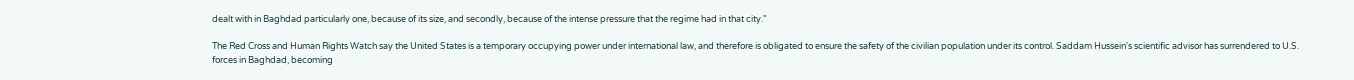dealt with in Baghdad particularly one, because of its size, and secondly, because of the intense pressure that the regime had in that city."

The Red Cross and Human Rights Watch say the United States is a temporary occupying power under international law, and therefore is obligated to ensure the safety of the civilian population under its control. Saddam Hussein's scientific advisor has surrendered to U.S. forces in Baghdad, becoming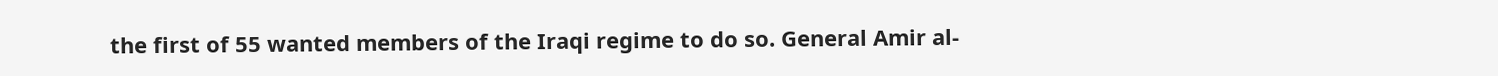the first of 55 wanted members of the Iraqi regime to do so. General Amir al-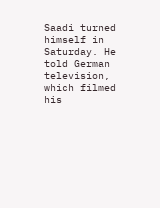Saadi turned himself in Saturday. He told German television, which filmed his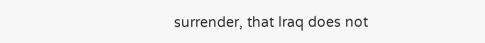surrender, that Iraq does not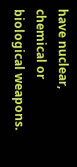have nuclear, chemical or biological weapons.